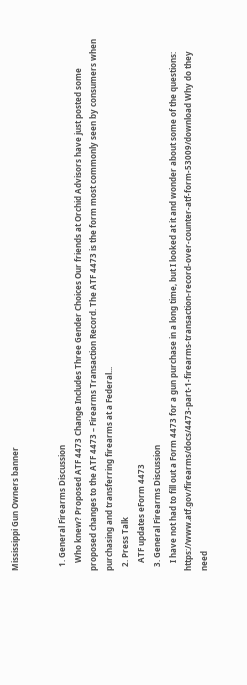Mississippi Gun Owners banner


  1. General Firearms Discussion
    Who knew? Proposed ATF 4473 Change Includes Three Gender Choices Our friends at Orchid Advisors have just posted some proposed changes to the ATF 4473 – Firearms Transaction Record. The ATF 4473 is the form most commonly seen by consumers when purchasing and transferring firearms at a Federal...
  2. Press Talk
    ATF updates eForm 4473
  3. General Firearms Discussion
    I have not had to fill out a Form 4473 for a gun purchase in a long time, but I looked at it and wonder about some of the questions: https://www.atf.gov/firearms/docs/4473-part-1-firearms-transaction-record-over-counter-atf-form-53009/download Why do they need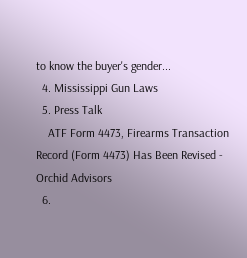to know the buyer's gender...
  4. Mississippi Gun Laws
  5. Press Talk
    ATF Form 4473, Firearms Transaction Record (Form 4473) Has Been Revised - Orchid Advisors
  6.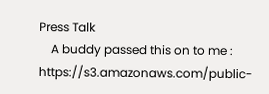Press Talk
    A buddy passed this on to me : https://s3.amazonaws.com/public-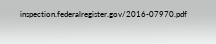inspection.federalregister.gov/2016-07970.pdf